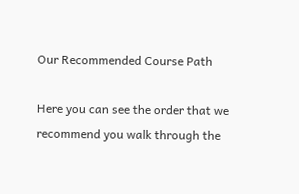Our Recommended Course Path

Here you can see the order that we recommend you walk through the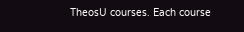TheosU courses. Each course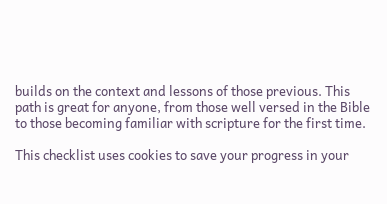builds on the context and lessons of those previous. This path is great for anyone, from those well versed in the Bible to those becoming familiar with scripture for the first time.

This checklist uses cookies to save your progress in your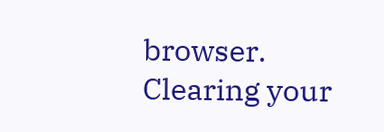browser. Clearing your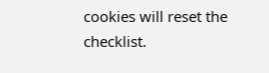cookies will reset the checklist.